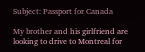Subject: Passport for Canada

My brother and his girlfriend are looking to drive to Montreal for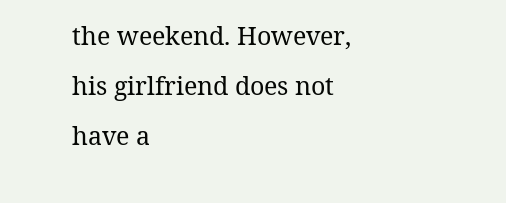the weekend. However, his girlfriend does not have a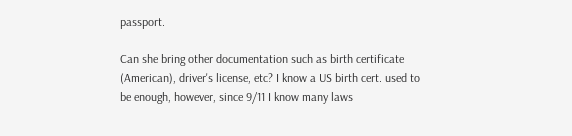passport.

Can she bring other documentation such as birth certificate (American), driver's license, etc? I know a US birth cert. used to be enough, however, since 9/11 I know many laws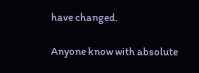have changed.

Anyone know with absolute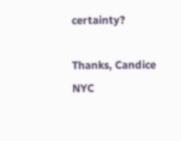certainty?

Thanks, Candice NYC